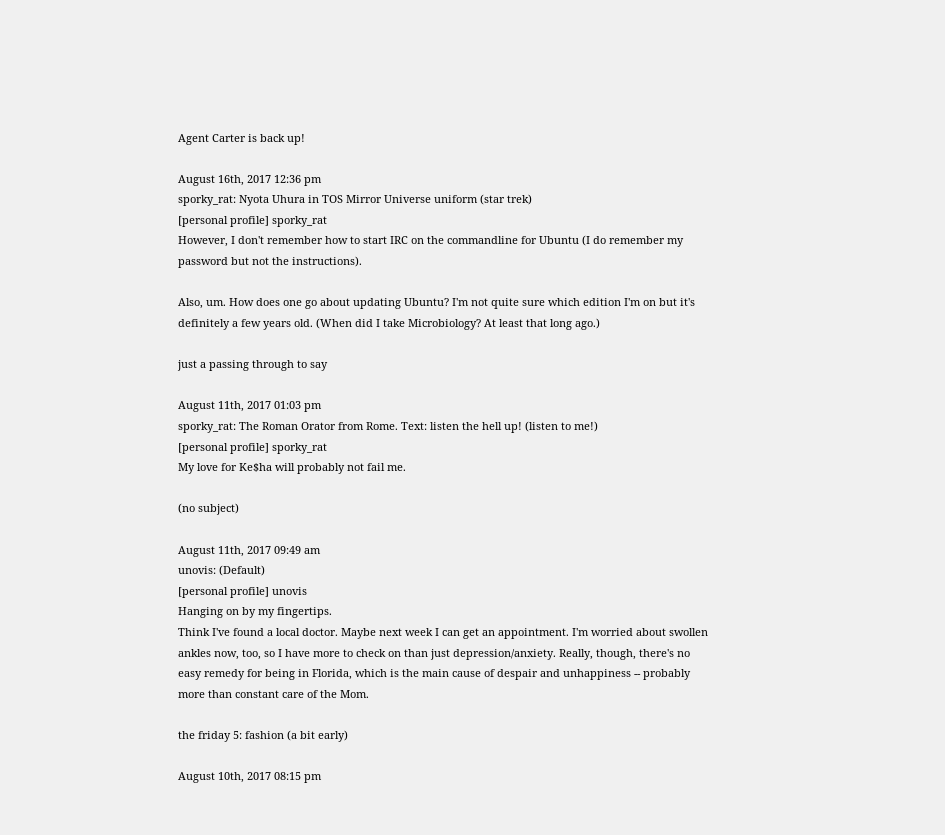Agent Carter is back up!

August 16th, 2017 12:36 pm
sporky_rat: Nyota Uhura in TOS Mirror Universe uniform (star trek)
[personal profile] sporky_rat
However, I don't remember how to start IRC on the commandline for Ubuntu (I do remember my password but not the instructions).

Also, um. How does one go about updating Ubuntu? I'm not quite sure which edition I'm on but it's definitely a few years old. (When did I take Microbiology? At least that long ago.)

just a passing through to say

August 11th, 2017 01:03 pm
sporky_rat: The Roman Orator from Rome. Text: listen the hell up! (listen to me!)
[personal profile] sporky_rat
My love for Ke$ha will probably not fail me.

(no subject)

August 11th, 2017 09:49 am
unovis: (Default)
[personal profile] unovis
Hanging on by my fingertips.
Think I've found a local doctor. Maybe next week I can get an appointment. I'm worried about swollen ankles now, too, so I have more to check on than just depression/anxiety. Really, though, there's no easy remedy for being in Florida, which is the main cause of despair and unhappiness -- probably more than constant care of the Mom.

the friday 5: fashion (a bit early)

August 10th, 2017 08:15 pm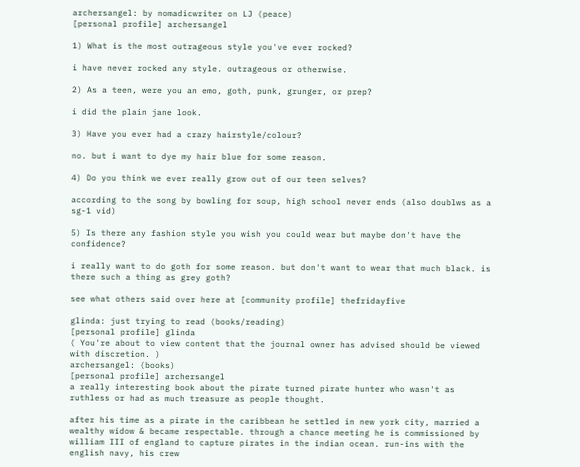archersangel: by nomadicwriter on LJ (peace)
[personal profile] archersangel

1) What is the most outrageous style you've ever rocked?

i have never rocked any style. outrageous or otherwise.

2) As a teen, were you an emo, goth, punk, grunger, or prep?

i did the plain jane look.

3) Have you ever had a crazy hairstyle/colour?

no. but i want to dye my hair blue for some reason.

4) Do you think we ever really grow out of our teen selves?

according to the song by bowling for soup, high school never ends (also doublws as a sg-1 vid)

5) Is there any fashion style you wish you could wear but maybe don't have the confidence?

i really want to do goth for some reason. but don't want to wear that much black. is there such a thing as grey goth?

see what others said over here at [community profile] thefridayfive

glinda: just trying to read (books/reading)
[personal profile] glinda
( You're about to view content that the journal owner has advised should be viewed with discretion. )
archersangel: (books)
[personal profile] archersangel
a really interesting book about the pirate turned pirate hunter who wasn't as ruthless or had as much treasure as people thought.

after his time as a pirate in the caribbean he settled in new york city, married a wealthy widow & became respectable. through a chance meeting he is commissioned by william III of england to capture pirates in the indian ocean. run-ins with the english navy, his crew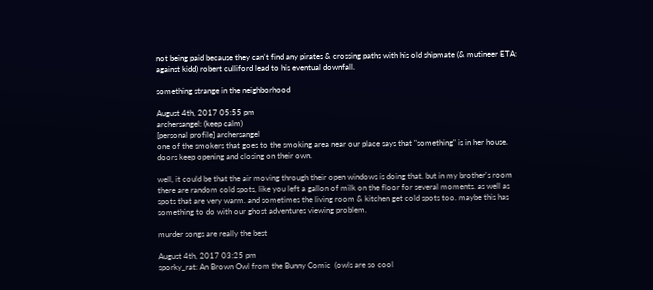not being paid because they can't find any pirates & crossing paths with his old shipmate (& mutineer ETA: against kidd) robert culliford lead to his eventual downfall.

something strange in the neighborhood

August 4th, 2017 05:55 pm
archersangel: (keep calm)
[personal profile] archersangel
one of the smokers that goes to the smoking area near our place says that "something" is in her house. doors keep opening and closing on their own.

well, it could be that the air moving through their open windows is doing that. but in my brother's room there are random cold spots, like you left a gallon of milk on the floor for several moments. as well as spots that are very warm. and sometimes the living room & kitchen get cold spots too. maybe this has something to do with our ghost adventures viewing problem.

murder songs are really the best

August 4th, 2017 03:25 pm
sporky_rat: An Brown Owl from the Bunny Comic  (owls are so cool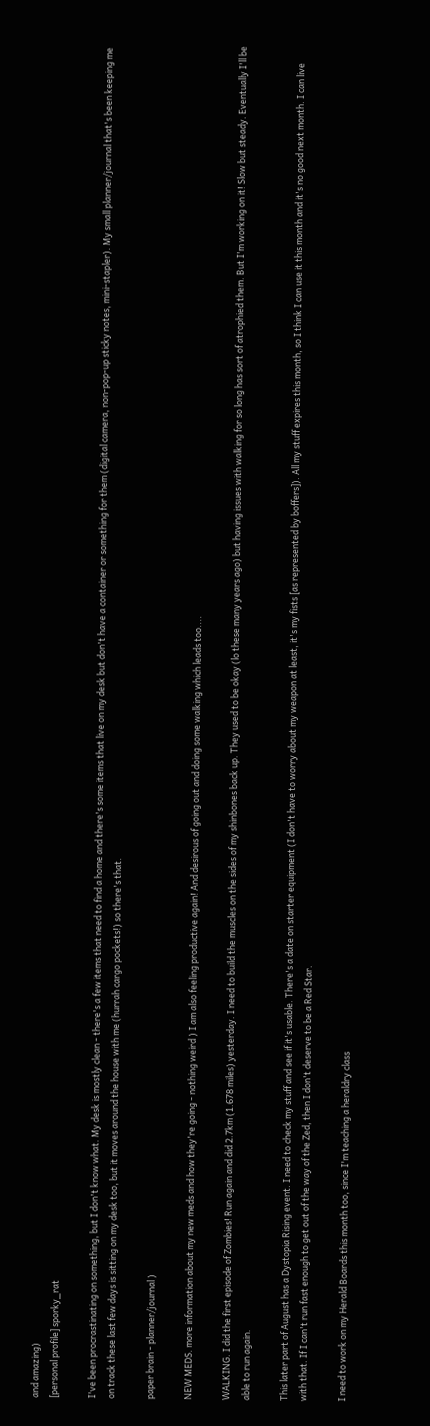and amazing)
[personal profile] sporky_rat

I've been procrastinating on something, but I don't know what. My desk is mostly clean - there's a few items that need to find a home and there's some items that live on my desk but don't have a container or something for them (digital camera, non-pop-up sticky notes, mini-stapler). My small planner/journal that's been keeping me on track these last few days is sitting on my desk too, but it moves around the house with me (hurrah cargo pockets!) so there's that.

paper brain - planner/journal )

NEW MEDS. more information about my new meds and how they're going - nothing weird ) I am also feeling productive again! And desirous of going out and doing some walking which leads too....

WALKING. I did the first episode of Zombies! Run again and did 2.7km (1.678 miles) yesterday. I need to build the muscles on the sides of my shinbones back up. They used to be okay (lo these many years ago) but having issues with walking for so long has sort of atrophied them. But I'm working on it! Slow but steady. Eventually I'll be able to run again.

This later part of August has a Dystopia Rising event. I need to check my stuff and see if it's usable. There's a date on starter equipment (I don't have to worry about my weapon at least, it's my fists [as represented by boffers]). All my stuff expires this month, so I think I can use it this month and it's no good next month. I can live with that. If I can't run fast enough to get out of the way of the Zed, then I don't deserve to be a Red Star.

I need to work on my Herald Boards this month too, since I'm teaching a heraldry class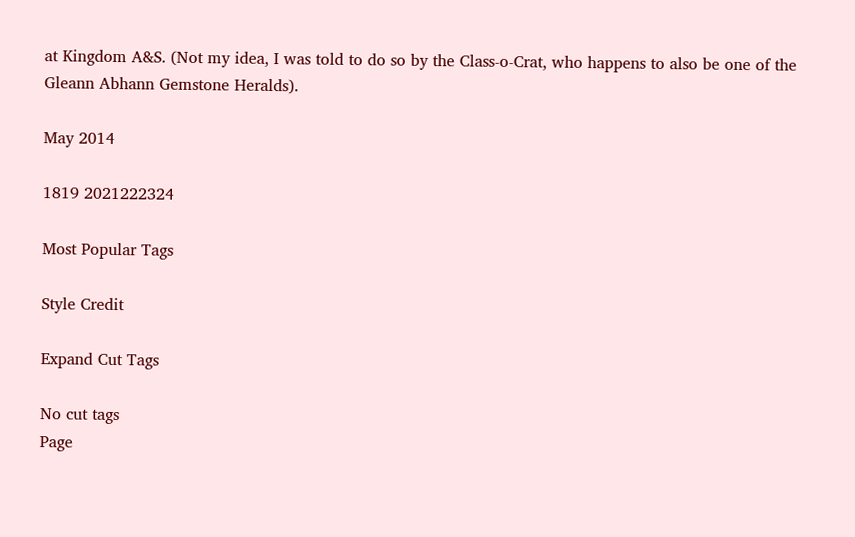at Kingdom A&S. (Not my idea, I was told to do so by the Class-o-Crat, who happens to also be one of the Gleann Abhann Gemstone Heralds).

May 2014

1819 2021222324

Most Popular Tags

Style Credit

Expand Cut Tags

No cut tags
Page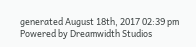generated August 18th, 2017 02:39 pm
Powered by Dreamwidth Studios